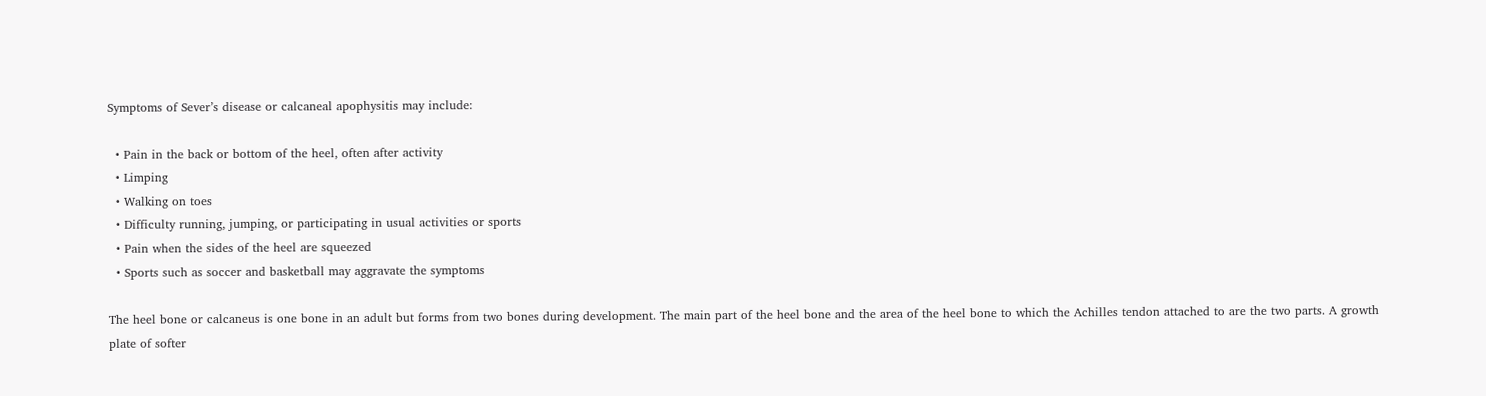Symptoms of Sever’s disease or calcaneal apophysitis may include:

  • Pain in the back or bottom of the heel, often after activity
  • Limping
  • Walking on toes
  • Difficulty running, jumping, or participating in usual activities or sports
  • Pain when the sides of the heel are squeezed
  • Sports such as soccer and basketball may aggravate the symptoms

The heel bone or calcaneus is one bone in an adult but forms from two bones during development. The main part of the heel bone and the area of the heel bone to which the Achilles tendon attached to are the two parts. A growth plate of softer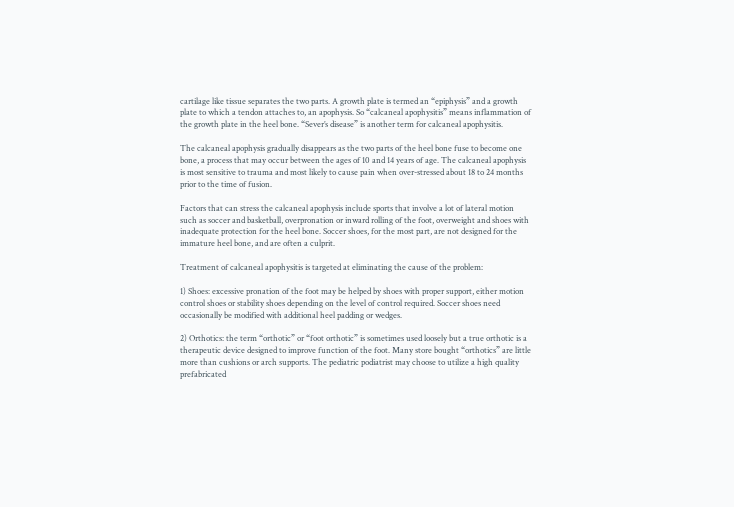cartilage like tissue separates the two parts. A growth plate is termed an “epiphysis” and a growth plate to which a tendon attaches to, an apophysis. So “calcaneal apophysitis” means inflammation of the growth plate in the heel bone. “Sever’s disease” is another term for calcaneal apophysitis.

The calcaneal apophysis gradually disappears as the two parts of the heel bone fuse to become one bone, a process that may occur between the ages of 10 and 14 years of age. The calcaneal apophysis is most sensitive to trauma and most likely to cause pain when over-stressed about 18 to 24 months prior to the time of fusion.

Factors that can stress the calcaneal apophysis include sports that involve a lot of lateral motion such as soccer and basketball, overpronation or inward rolling of the foot, overweight and shoes with inadequate protection for the heel bone. Soccer shoes, for the most part, are not designed for the immature heel bone, and are often a culprit.

Treatment of calcaneal apophysitis is targeted at eliminating the cause of the problem:

1) Shoes: excessive pronation of the foot may be helped by shoes with proper support, either motion control shoes or stability shoes depending on the level of control required. Soccer shoes need occasionally be modified with additional heel padding or wedges.

2) Orthotics: the term “orthotic” or “foot orthotic” is sometimes used loosely but a true orthotic is a therapeutic device designed to improve function of the foot. Many store bought “orthotics” are little more than cushions or arch supports. The pediatric podiatrist may choose to utilize a high quality prefabricated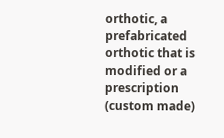orthotic, a prefabricated orthotic that is modified or a prescription (custom made)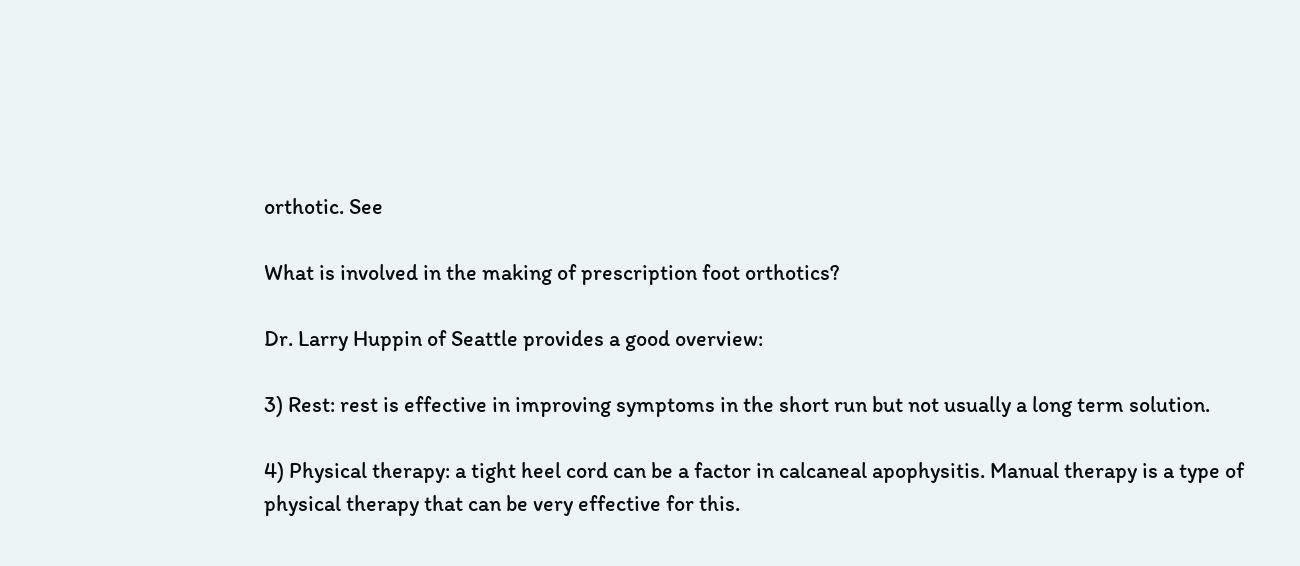orthotic. See

What is involved in the making of prescription foot orthotics?

Dr. Larry Huppin of Seattle provides a good overview:

3) Rest: rest is effective in improving symptoms in the short run but not usually a long term solution.

4) Physical therapy: a tight heel cord can be a factor in calcaneal apophysitis. Manual therapy is a type of physical therapy that can be very effective for this.